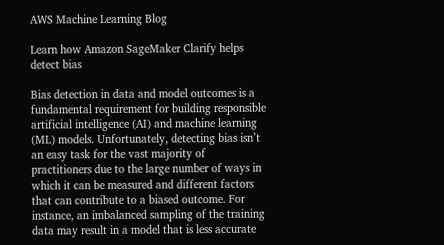AWS Machine Learning Blog

Learn how Amazon SageMaker Clarify helps detect bias

Bias detection in data and model outcomes is a fundamental requirement for building responsible artificial intelligence (AI) and machine learning (ML) models. Unfortunately, detecting bias isn’t an easy task for the vast majority of practitioners due to the large number of ways in which it can be measured and different factors that can contribute to a biased outcome. For instance, an imbalanced sampling of the training data may result in a model that is less accurate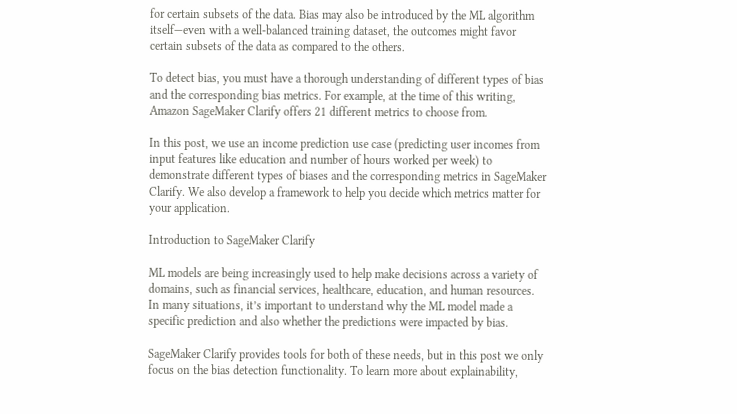for certain subsets of the data. Bias may also be introduced by the ML algorithm itself—even with a well-balanced training dataset, the outcomes might favor certain subsets of the data as compared to the others.

To detect bias, you must have a thorough understanding of different types of bias and the corresponding bias metrics. For example, at the time of this writing, Amazon SageMaker Clarify offers 21 different metrics to choose from.

In this post, we use an income prediction use case (predicting user incomes from input features like education and number of hours worked per week) to demonstrate different types of biases and the corresponding metrics in SageMaker Clarify. We also develop a framework to help you decide which metrics matter for your application.

Introduction to SageMaker Clarify

ML models are being increasingly used to help make decisions across a variety of domains, such as financial services, healthcare, education, and human resources. In many situations, it’s important to understand why the ML model made a specific prediction and also whether the predictions were impacted by bias.

SageMaker Clarify provides tools for both of these needs, but in this post we only focus on the bias detection functionality. To learn more about explainability,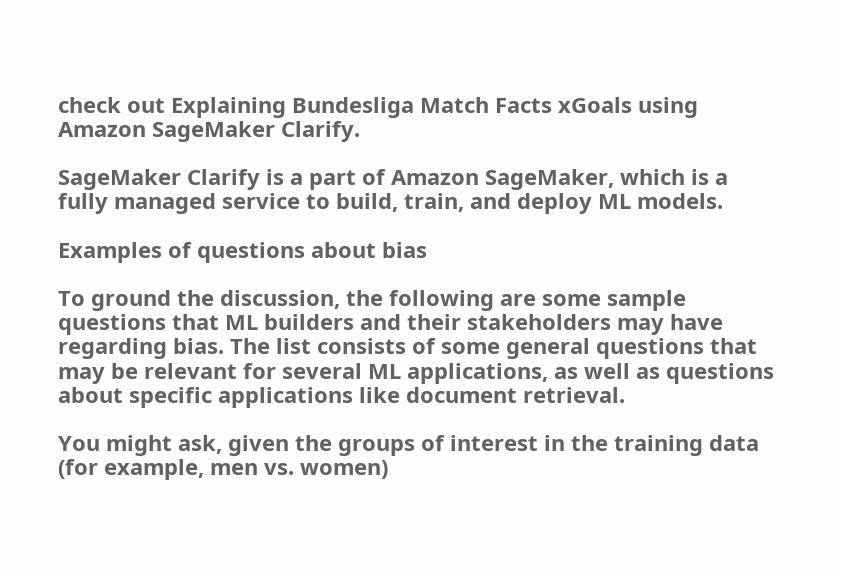check out Explaining Bundesliga Match Facts xGoals using Amazon SageMaker Clarify.

SageMaker Clarify is a part of Amazon SageMaker, which is a fully managed service to build, train, and deploy ML models.

Examples of questions about bias

To ground the discussion, the following are some sample questions that ML builders and their stakeholders may have regarding bias. The list consists of some general questions that may be relevant for several ML applications, as well as questions about specific applications like document retrieval.

You might ask, given the groups of interest in the training data (for example, men vs. women)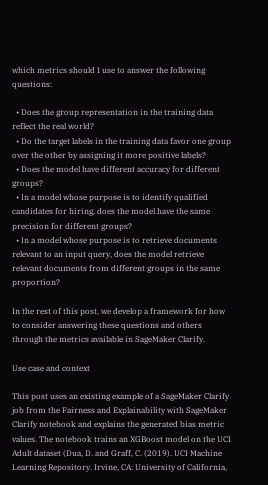which metrics should I use to answer the following questions:

  • Does the group representation in the training data reflect the real world?
  • Do the target labels in the training data favor one group over the other by assigning it more positive labels?
  • Does the model have different accuracy for different groups?
  • In a model whose purpose is to identify qualified candidates for hiring, does the model have the same precision for different groups?
  • In a model whose purpose is to retrieve documents relevant to an input query, does the model retrieve relevant documents from different groups in the same proportion?

In the rest of this post, we develop a framework for how to consider answering these questions and others through the metrics available in SageMaker Clarify.

Use case and context

This post uses an existing example of a SageMaker Clarify job from the Fairness and Explainability with SageMaker Clarify notebook and explains the generated bias metric values. The notebook trains an XGBoost model on the UCI Adult dataset (Dua, D. and Graff, C. (2019). UCI Machine Learning Repository. Irvine, CA: University of California,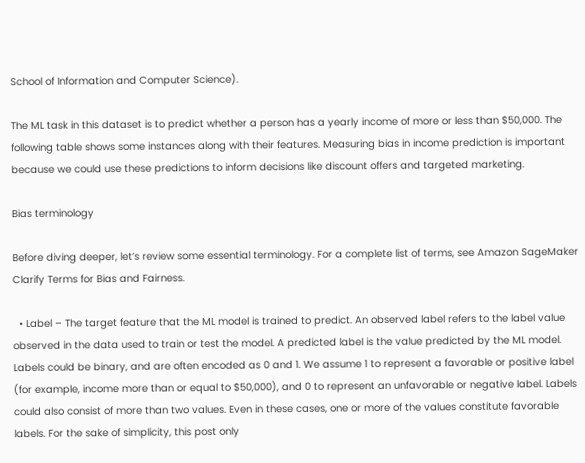School of Information and Computer Science).

The ML task in this dataset is to predict whether a person has a yearly income of more or less than $50,000. The following table shows some instances along with their features. Measuring bias in income prediction is important because we could use these predictions to inform decisions like discount offers and targeted marketing.

Bias terminology

Before diving deeper, let’s review some essential terminology. For a complete list of terms, see Amazon SageMaker Clarify Terms for Bias and Fairness.

  • Label – The target feature that the ML model is trained to predict. An observed label refers to the label value observed in the data used to train or test the model. A predicted label is the value predicted by the ML model. Labels could be binary, and are often encoded as 0 and 1. We assume 1 to represent a favorable or positive label (for example, income more than or equal to $50,000), and 0 to represent an unfavorable or negative label. Labels could also consist of more than two values. Even in these cases, one or more of the values constitute favorable labels. For the sake of simplicity, this post only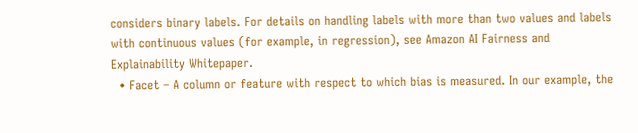considers binary labels. For details on handling labels with more than two values and labels with continuous values (for example, in regression), see Amazon AI Fairness and Explainability Whitepaper.
  • Facet – A column or feature with respect to which bias is measured. In our example, the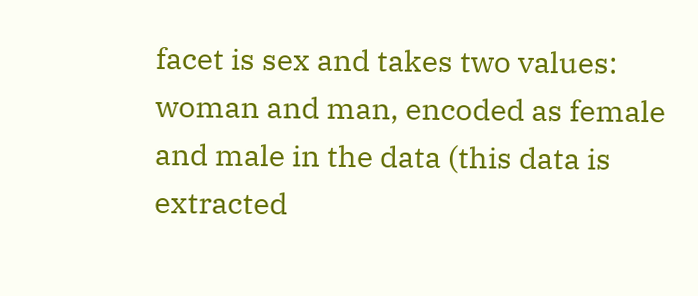facet is sex and takes two values: woman and man, encoded as female and male in the data (this data is extracted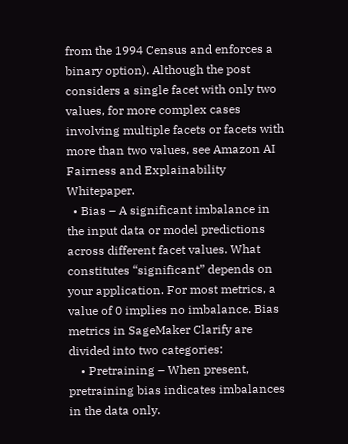from the 1994 Census and enforces a binary option). Although the post considers a single facet with only two values, for more complex cases involving multiple facets or facets with more than two values, see Amazon AI Fairness and Explainability Whitepaper.
  • Bias – A significant imbalance in the input data or model predictions across different facet values. What constitutes “significant” depends on your application. For most metrics, a value of 0 implies no imbalance. Bias metrics in SageMaker Clarify are divided into two categories:
    • Pretraining – When present, pretraining bias indicates imbalances in the data only.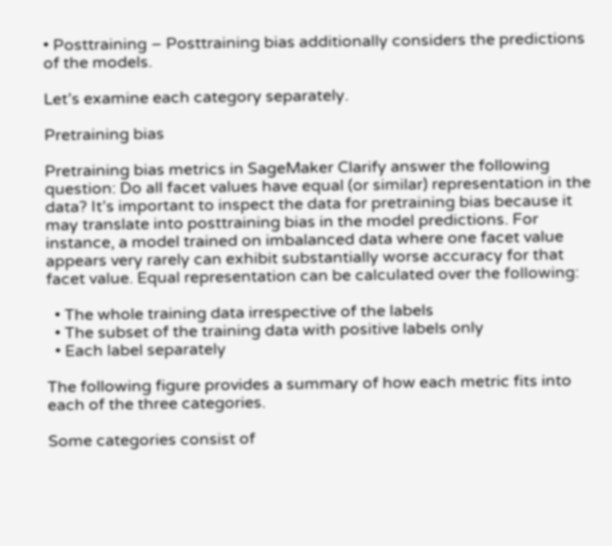• Posttraining – Posttraining bias additionally considers the predictions of the models.

Let’s examine each category separately.

Pretraining bias

Pretraining bias metrics in SageMaker Clarify answer the following question: Do all facet values have equal (or similar) representation in the data? It’s important to inspect the data for pretraining bias because it may translate into posttraining bias in the model predictions. For instance, a model trained on imbalanced data where one facet value appears very rarely can exhibit substantially worse accuracy for that facet value. Equal representation can be calculated over the following:

  • The whole training data irrespective of the labels
  • The subset of the training data with positive labels only
  • Each label separately

The following figure provides a summary of how each metric fits into each of the three categories.

Some categories consist of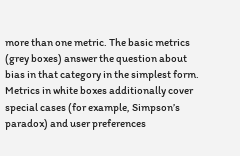more than one metric. The basic metrics (grey boxes) answer the question about bias in that category in the simplest form. Metrics in white boxes additionally cover special cases (for example, Simpson’s paradox) and user preferences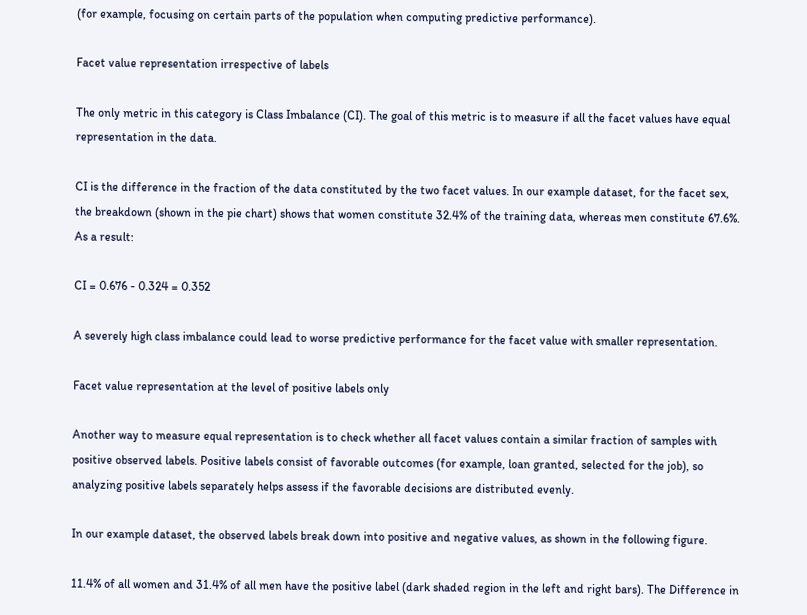(for example, focusing on certain parts of the population when computing predictive performance).

Facet value representation irrespective of labels

The only metric in this category is Class Imbalance (CI). The goal of this metric is to measure if all the facet values have equal representation in the data.

CI is the difference in the fraction of the data constituted by the two facet values. In our example dataset, for the facet sex, the breakdown (shown in the pie chart) shows that women constitute 32.4% of the training data, whereas men constitute 67.6%. As a result:

CI = 0.676 - 0.324 = 0.352

A severely high class imbalance could lead to worse predictive performance for the facet value with smaller representation.

Facet value representation at the level of positive labels only

Another way to measure equal representation is to check whether all facet values contain a similar fraction of samples with positive observed labels. Positive labels consist of favorable outcomes (for example, loan granted, selected for the job), so analyzing positive labels separately helps assess if the favorable decisions are distributed evenly.

In our example dataset, the observed labels break down into positive and negative values, as shown in the following figure.

11.4% of all women and 31.4% of all men have the positive label (dark shaded region in the left and right bars). The Difference in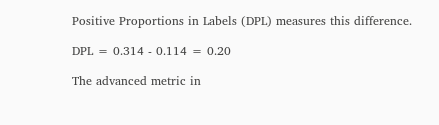Positive Proportions in Labels (DPL) measures this difference.

DPL = 0.314 - 0.114 = 0.20

The advanced metric in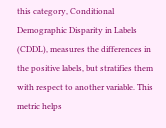this category, Conditional Demographic Disparity in Labels (CDDL), measures the differences in the positive labels, but stratifies them with respect to another variable. This metric helps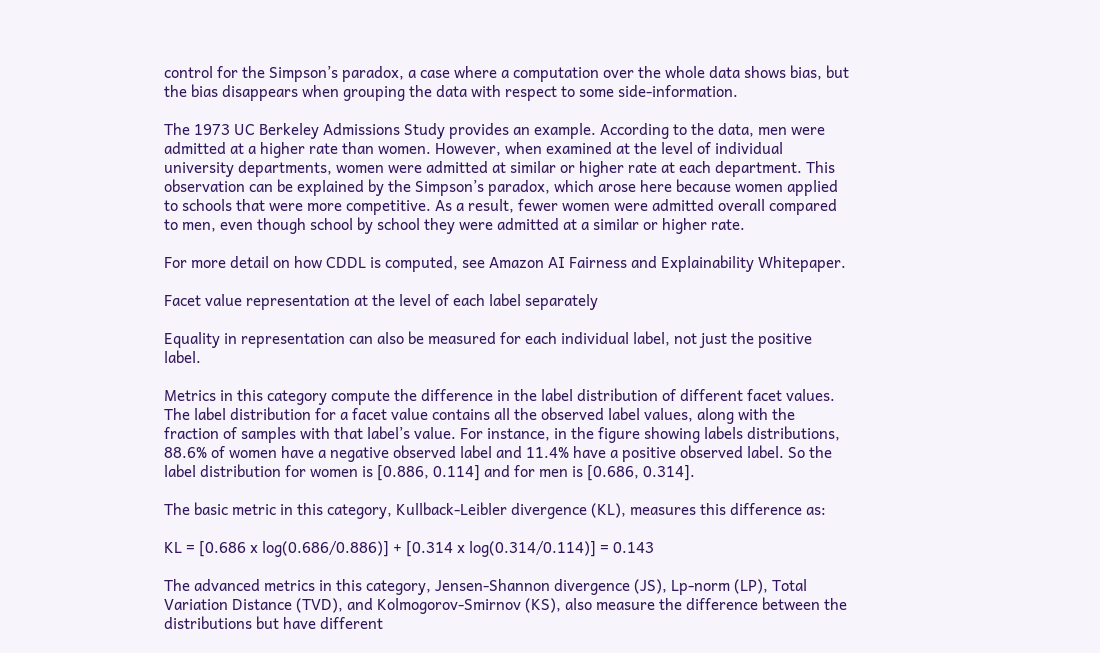control for the Simpson’s paradox, a case where a computation over the whole data shows bias, but the bias disappears when grouping the data with respect to some side-information.

The 1973 UC Berkeley Admissions Study provides an example. According to the data, men were admitted at a higher rate than women. However, when examined at the level of individual university departments, women were admitted at similar or higher rate at each department. This observation can be explained by the Simpson’s paradox, which arose here because women applied to schools that were more competitive. As a result, fewer women were admitted overall compared to men, even though school by school they were admitted at a similar or higher rate.

For more detail on how CDDL is computed, see Amazon AI Fairness and Explainability Whitepaper.

Facet value representation at the level of each label separately

Equality in representation can also be measured for each individual label, not just the positive label.

Metrics in this category compute the difference in the label distribution of different facet values. The label distribution for a facet value contains all the observed label values, along with the fraction of samples with that label’s value. For instance, in the figure showing labels distributions, 88.6% of women have a negative observed label and 11.4% have a positive observed label. So the label distribution for women is [0.886, 0.114] and for men is [0.686, 0.314].

The basic metric in this category, Kullback-Leibler divergence (KL), measures this difference as:

KL = [0.686 x log(0.686/0.886)] + [0.314 x log(0.314/0.114)] = 0.143

The advanced metrics in this category, Jensen-Shannon divergence (JS), Lp-norm (LP), Total Variation Distance (TVD), and Kolmogorov-Smirnov (KS), also measure the difference between the distributions but have different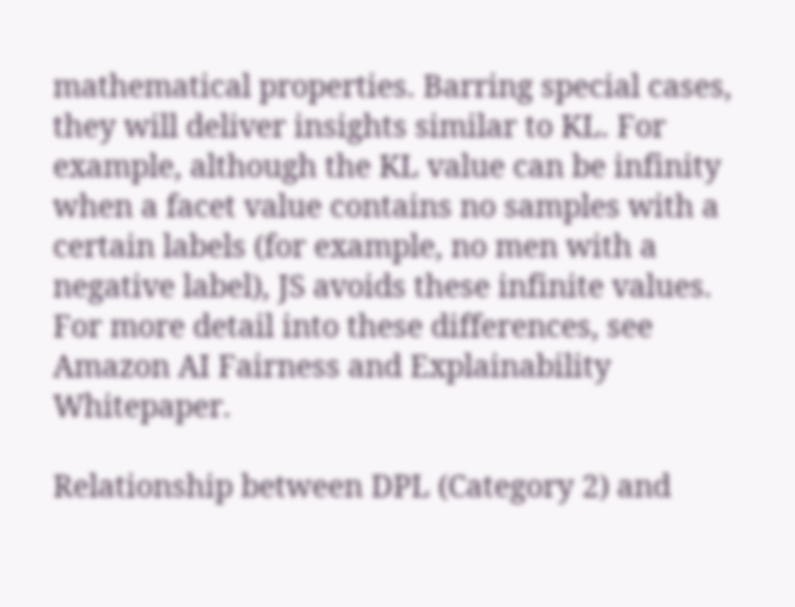mathematical properties. Barring special cases, they will deliver insights similar to KL. For example, although the KL value can be infinity when a facet value contains no samples with a certain labels (for example, no men with a negative label), JS avoids these infinite values. For more detail into these differences, see Amazon AI Fairness and Explainability Whitepaper.

Relationship between DPL (Category 2) and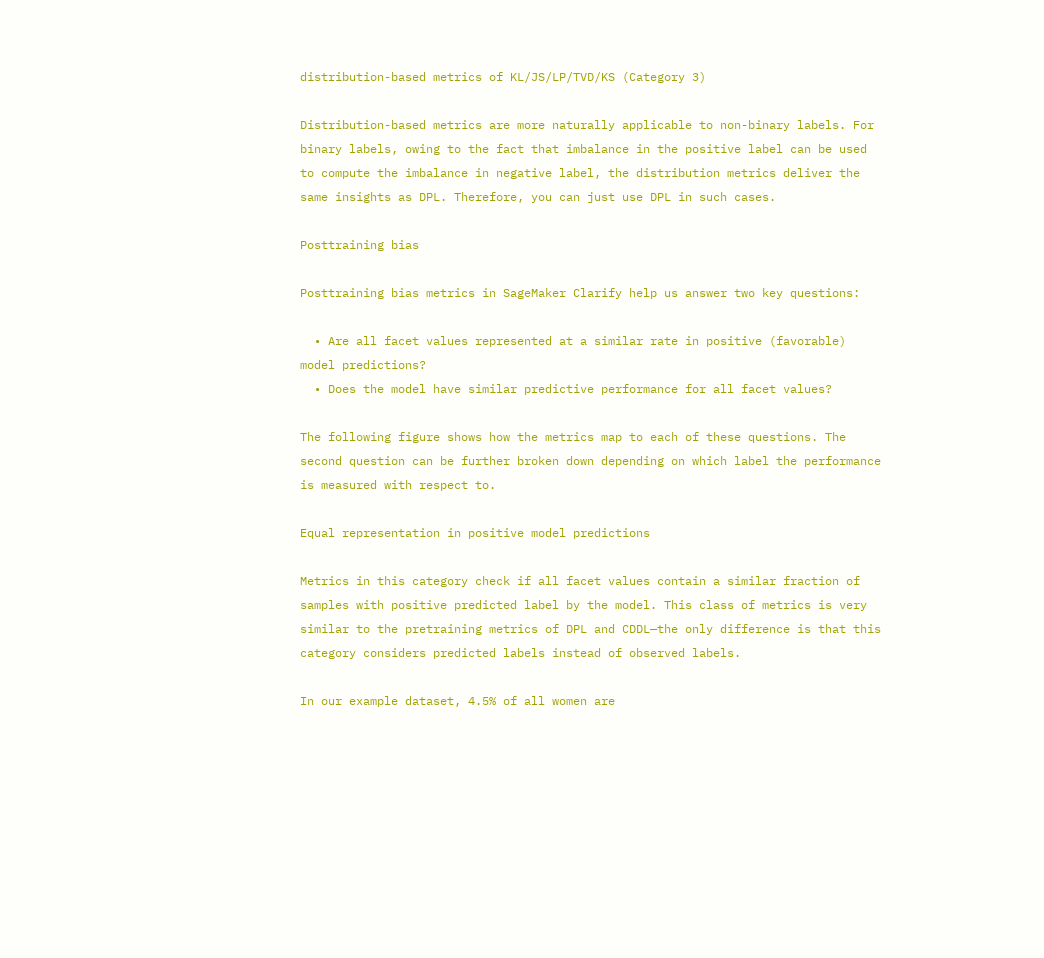distribution-based metrics of KL/JS/LP/TVD/KS (Category 3)

Distribution-based metrics are more naturally applicable to non-binary labels. For binary labels, owing to the fact that imbalance in the positive label can be used to compute the imbalance in negative label, the distribution metrics deliver the same insights as DPL. Therefore, you can just use DPL in such cases.

Posttraining bias

Posttraining bias metrics in SageMaker Clarify help us answer two key questions:

  • Are all facet values represented at a similar rate in positive (favorable) model predictions?
  • Does the model have similar predictive performance for all facet values?

The following figure shows how the metrics map to each of these questions. The second question can be further broken down depending on which label the performance is measured with respect to.

Equal representation in positive model predictions

Metrics in this category check if all facet values contain a similar fraction of samples with positive predicted label by the model. This class of metrics is very similar to the pretraining metrics of DPL and CDDL—the only difference is that this category considers predicted labels instead of observed labels.

In our example dataset, 4.5% of all women are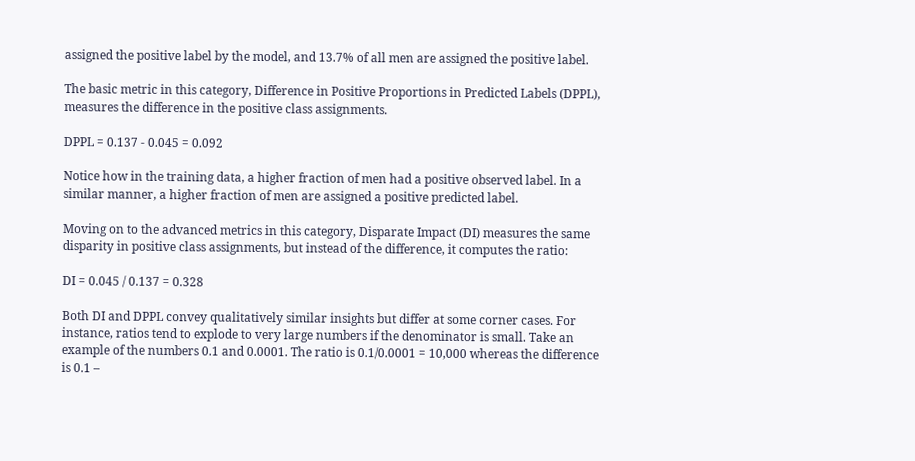assigned the positive label by the model, and 13.7% of all men are assigned the positive label.

The basic metric in this category, Difference in Positive Proportions in Predicted Labels (DPPL), measures the difference in the positive class assignments.

DPPL = 0.137 - 0.045 = 0.092

Notice how in the training data, a higher fraction of men had a positive observed label. In a similar manner, a higher fraction of men are assigned a positive predicted label.

Moving on to the advanced metrics in this category, Disparate Impact (DI) measures the same disparity in positive class assignments, but instead of the difference, it computes the ratio:

DI = 0.045 / 0.137 = 0.328

Both DI and DPPL convey qualitatively similar insights but differ at some corner cases. For instance, ratios tend to explode to very large numbers if the denominator is small. Take an example of the numbers 0.1 and 0.0001. The ratio is 0.1/0.0001 = 10,000 whereas the difference is 0.1 –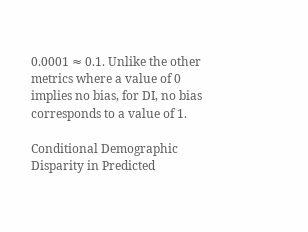0.0001 ≈ 0.1. Unlike the other metrics where a value of 0 implies no bias, for DI, no bias corresponds to a value of 1.

Conditional Demographic Disparity in Predicted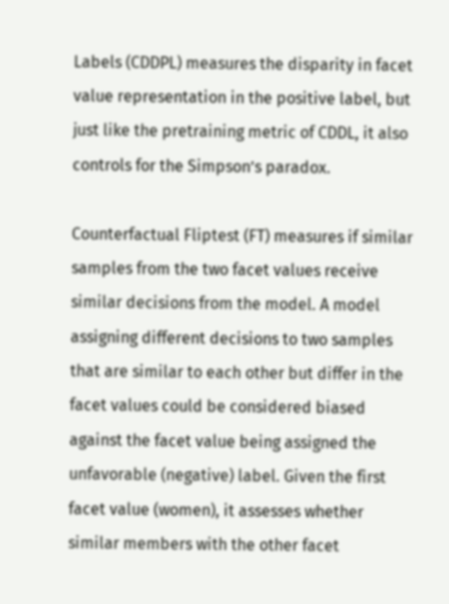Labels (CDDPL) measures the disparity in facet value representation in the positive label, but just like the pretraining metric of CDDL, it also controls for the Simpson’s paradox.

Counterfactual Fliptest (FT) measures if similar samples from the two facet values receive similar decisions from the model. A model assigning different decisions to two samples that are similar to each other but differ in the facet values could be considered biased against the facet value being assigned the unfavorable (negative) label. Given the first facet value (women), it assesses whether similar members with the other facet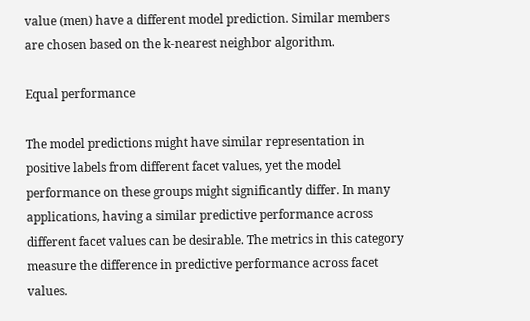value (men) have a different model prediction. Similar members are chosen based on the k-nearest neighbor algorithm.

Equal performance

The model predictions might have similar representation in positive labels from different facet values, yet the model performance on these groups might significantly differ. In many applications, having a similar predictive performance across different facet values can be desirable. The metrics in this category measure the difference in predictive performance across facet values.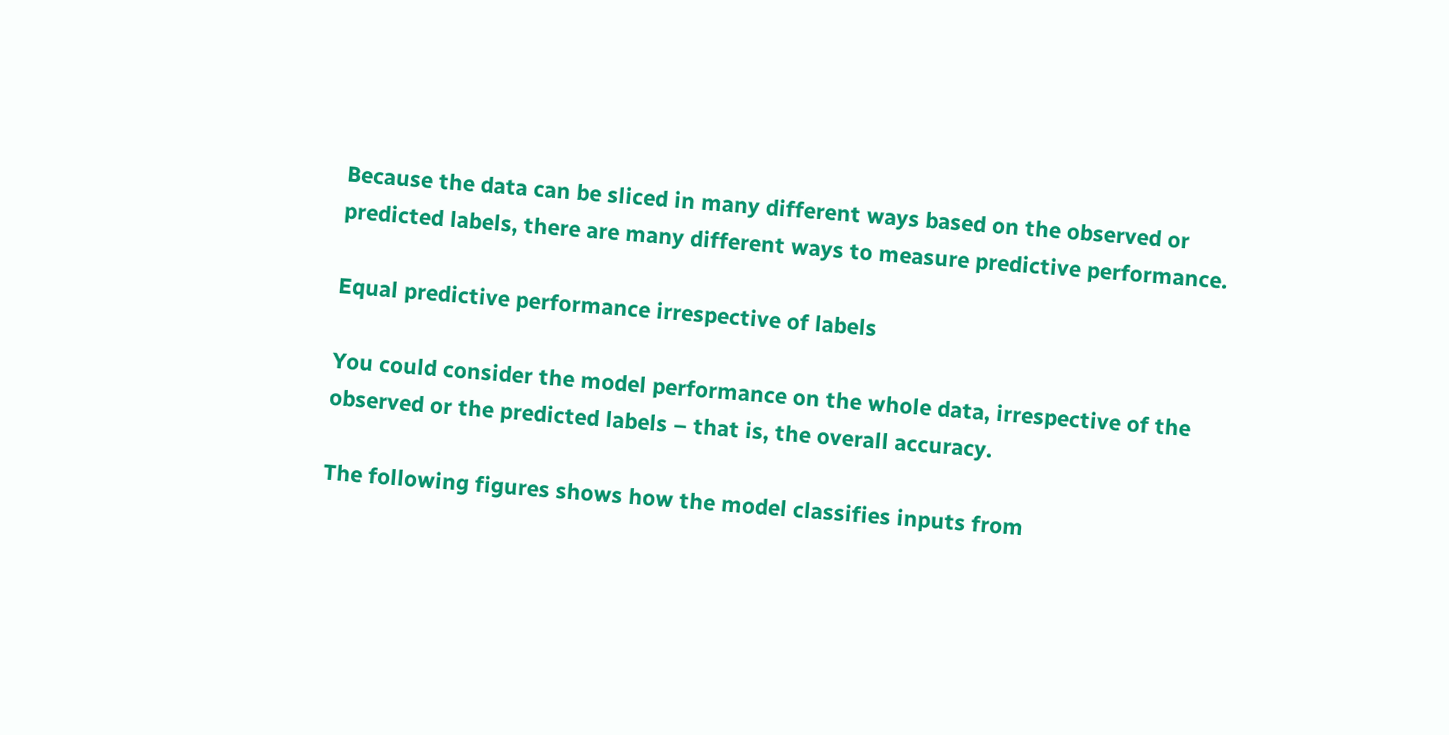Because the data can be sliced in many different ways based on the observed or predicted labels, there are many different ways to measure predictive performance.

Equal predictive performance irrespective of labels

You could consider the model performance on the whole data, irrespective of the observed or the predicted labels – that is, the overall accuracy.

The following figures shows how the model classifies inputs from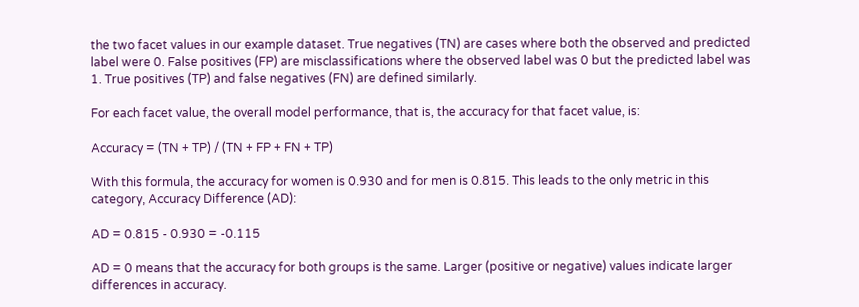the two facet values in our example dataset. True negatives (TN) are cases where both the observed and predicted label were 0. False positives (FP) are misclassifications where the observed label was 0 but the predicted label was 1. True positives (TP) and false negatives (FN) are defined similarly.

For each facet value, the overall model performance, that is, the accuracy for that facet value, is:

Accuracy = (TN + TP) / (TN + FP + FN + TP)

With this formula, the accuracy for women is 0.930 and for men is 0.815. This leads to the only metric in this category, Accuracy Difference (AD):

AD = 0.815 - 0.930 = -0.115

AD = 0 means that the accuracy for both groups is the same. Larger (positive or negative) values indicate larger differences in accuracy.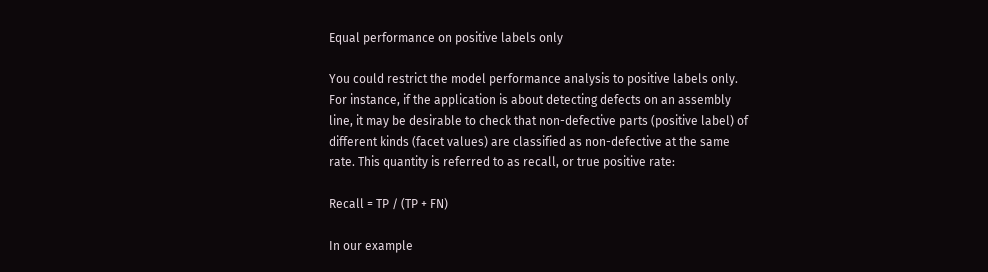Equal performance on positive labels only

You could restrict the model performance analysis to positive labels only. For instance, if the application is about detecting defects on an assembly line, it may be desirable to check that non-defective parts (positive label) of different kinds (facet values) are classified as non-defective at the same rate. This quantity is referred to as recall, or true positive rate:

Recall = TP / (TP + FN)

In our example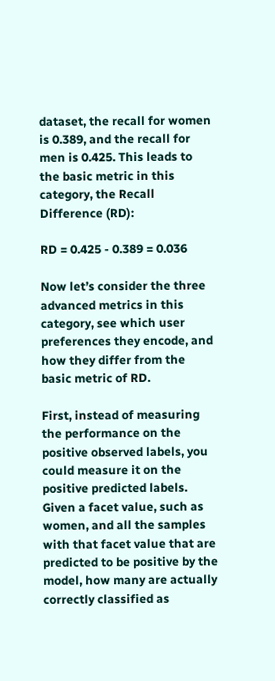dataset, the recall for women is 0.389, and the recall for men is 0.425. This leads to the basic metric in this category, the Recall Difference (RD):

RD = 0.425 - 0.389 = 0.036

Now let’s consider the three advanced metrics in this category, see which user preferences they encode, and how they differ from the basic metric of RD.

First, instead of measuring the performance on the positive observed labels, you could measure it on the positive predicted labels. Given a facet value, such as women, and all the samples with that facet value that are predicted to be positive by the model, how many are actually correctly classified as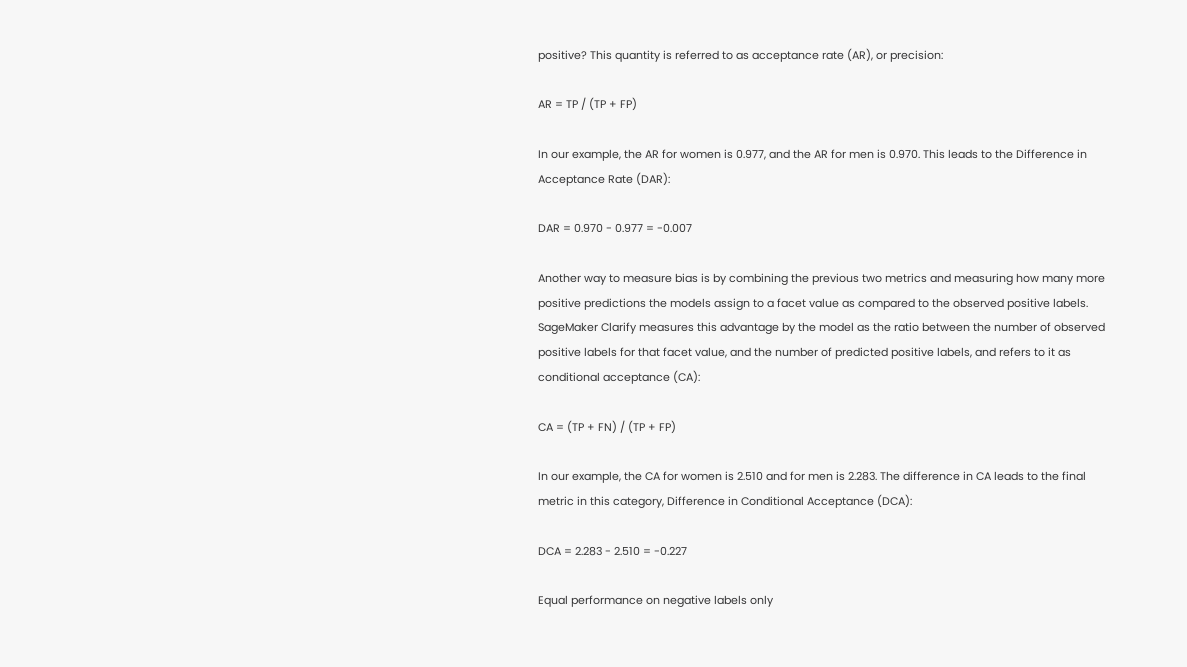positive? This quantity is referred to as acceptance rate (AR), or precision:

AR = TP / (TP + FP)

In our example, the AR for women is 0.977, and the AR for men is 0.970. This leads to the Difference in Acceptance Rate (DAR):

DAR = 0.970 - 0.977 = -0.007

Another way to measure bias is by combining the previous two metrics and measuring how many more positive predictions the models assign to a facet value as compared to the observed positive labels. SageMaker Clarify measures this advantage by the model as the ratio between the number of observed positive labels for that facet value, and the number of predicted positive labels, and refers to it as conditional acceptance (CA):

CA = (TP + FN) / (TP + FP)

In our example, the CA for women is 2.510 and for men is 2.283. The difference in CA leads to the final metric in this category, Difference in Conditional Acceptance (DCA):

DCA = 2.283 - 2.510 = -0.227

Equal performance on negative labels only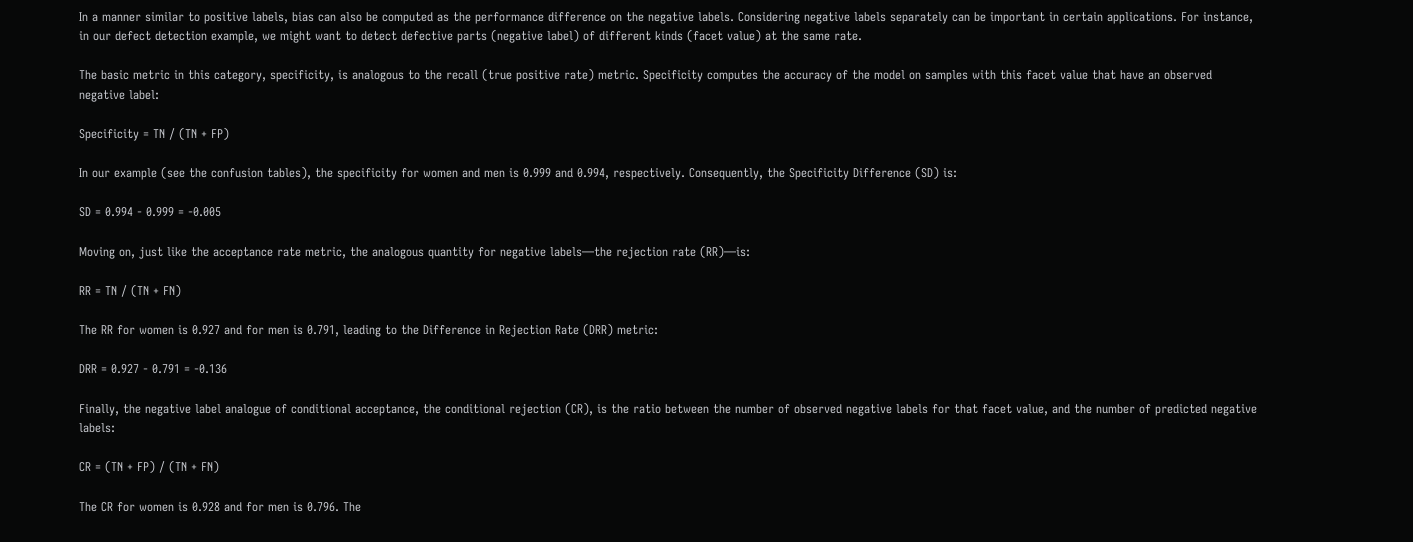In a manner similar to positive labels, bias can also be computed as the performance difference on the negative labels. Considering negative labels separately can be important in certain applications. For instance, in our defect detection example, we might want to detect defective parts (negative label) of different kinds (facet value) at the same rate.

The basic metric in this category, specificity, is analogous to the recall (true positive rate) metric. Specificity computes the accuracy of the model on samples with this facet value that have an observed negative label:

Specificity = TN / (TN + FP)

In our example (see the confusion tables), the specificity for women and men is 0.999 and 0.994, respectively. Consequently, the Specificity Difference (SD) is:

SD = 0.994 - 0.999 = -0.005

Moving on, just like the acceptance rate metric, the analogous quantity for negative labels—the rejection rate (RR)—is:

RR = TN / (TN + FN)

The RR for women is 0.927 and for men is 0.791, leading to the Difference in Rejection Rate (DRR) metric:

DRR = 0.927 - 0.791 = -0.136

Finally, the negative label analogue of conditional acceptance, the conditional rejection (CR), is the ratio between the number of observed negative labels for that facet value, and the number of predicted negative labels:

CR = (TN + FP) / (TN + FN)

The CR for women is 0.928 and for men is 0.796. The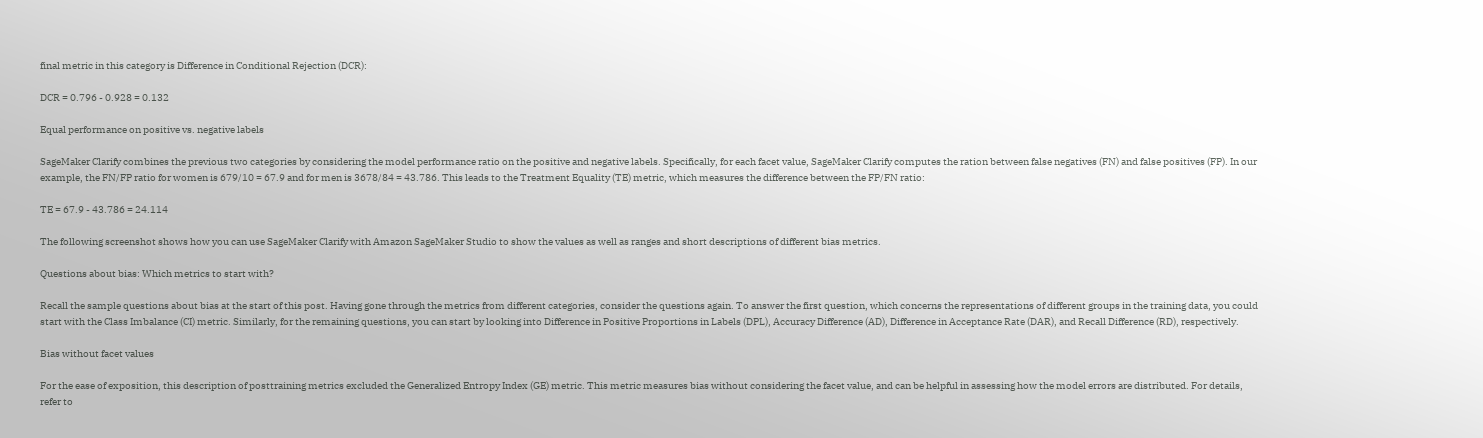final metric in this category is Difference in Conditional Rejection (DCR):

DCR = 0.796 - 0.928 = 0.132

Equal performance on positive vs. negative labels

SageMaker Clarify combines the previous two categories by considering the model performance ratio on the positive and negative labels. Specifically, for each facet value, SageMaker Clarify computes the ration between false negatives (FN) and false positives (FP). In our example, the FN/FP ratio for women is 679/10 = 67.9 and for men is 3678/84 = 43.786. This leads to the Treatment Equality (TE) metric, which measures the difference between the FP/FN ratio:

TE = 67.9 - 43.786 = 24.114

The following screenshot shows how you can use SageMaker Clarify with Amazon SageMaker Studio to show the values as well as ranges and short descriptions of different bias metrics.

Questions about bias: Which metrics to start with?

Recall the sample questions about bias at the start of this post. Having gone through the metrics from different categories, consider the questions again. To answer the first question, which concerns the representations of different groups in the training data, you could start with the Class Imbalance (CI) metric. Similarly, for the remaining questions, you can start by looking into Difference in Positive Proportions in Labels (DPL), Accuracy Difference (AD), Difference in Acceptance Rate (DAR), and Recall Difference (RD), respectively.

Bias without facet values

For the ease of exposition, this description of posttraining metrics excluded the Generalized Entropy Index (GE) metric. This metric measures bias without considering the facet value, and can be helpful in assessing how the model errors are distributed. For details, refer to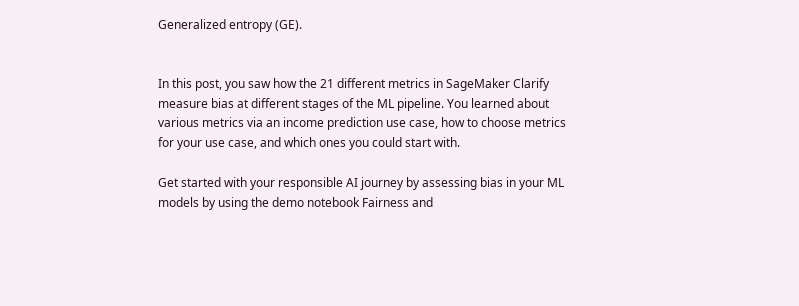Generalized entropy (GE).


In this post, you saw how the 21 different metrics in SageMaker Clarify measure bias at different stages of the ML pipeline. You learned about various metrics via an income prediction use case, how to choose metrics for your use case, and which ones you could start with.

Get started with your responsible AI journey by assessing bias in your ML models by using the demo notebook Fairness and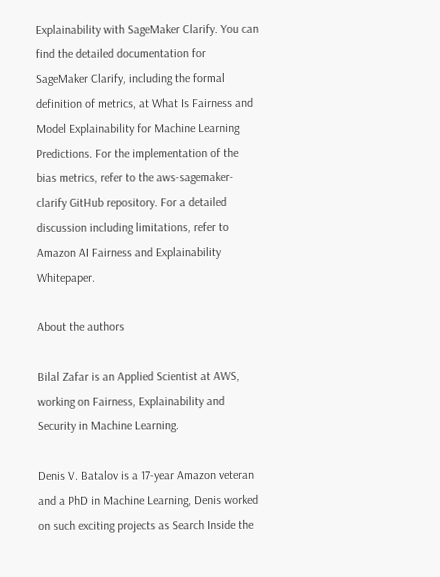Explainability with SageMaker Clarify. You can find the detailed documentation for SageMaker Clarify, including the formal definition of metrics, at What Is Fairness and Model Explainability for Machine Learning Predictions. For the implementation of the bias metrics, refer to the aws-sagemaker-clarify GitHub repository. For a detailed discussion including limitations, refer to Amazon AI Fairness and Explainability Whitepaper.

About the authors

Bilal Zafar is an Applied Scientist at AWS, working on Fairness, Explainability and Security in Machine Learning.

Denis V. Batalov is a 17-year Amazon veteran and a PhD in Machine Learning, Denis worked on such exciting projects as Search Inside the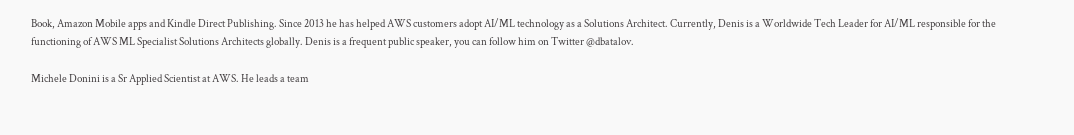Book, Amazon Mobile apps and Kindle Direct Publishing. Since 2013 he has helped AWS customers adopt AI/ML technology as a Solutions Architect. Currently, Denis is a Worldwide Tech Leader for AI/ML responsible for the functioning of AWS ML Specialist Solutions Architects globally. Denis is a frequent public speaker, you can follow him on Twitter @dbatalov.

Michele Donini is a Sr Applied Scientist at AWS. He leads a team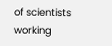of scientists working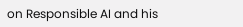on Responsible AI and his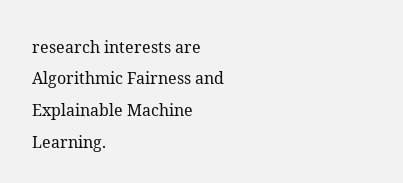research interests are Algorithmic Fairness and Explainable Machine Learning.